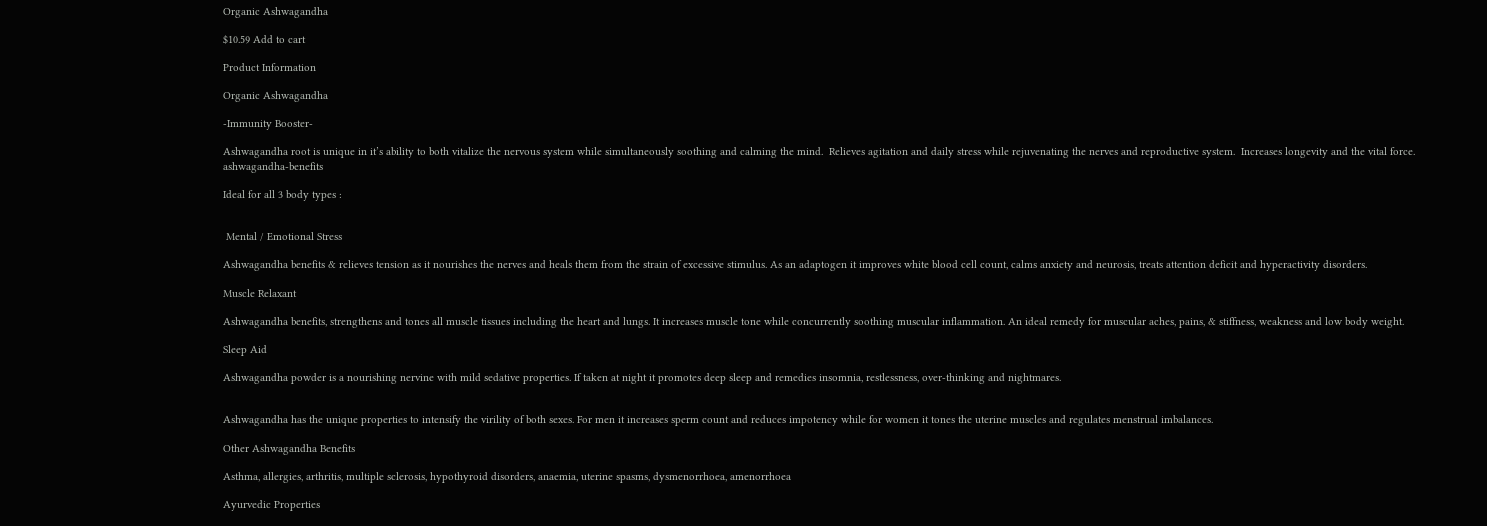Organic Ashwagandha

$10.59 Add to cart

Product Information

Organic Ashwagandha

-Immunity Booster-

Ashwagandha root is unique in it’s ability to both vitalize the nervous system while simultaneously soothing and calming the mind.  Relieves agitation and daily stress while rejuvenating the nerves and reproductive system.  Increases longevity and the vital force. ashwagandha-benefits

Ideal for all 3 body types :


 Mental / Emotional Stress

Ashwagandha benefits & relieves tension as it nourishes the nerves and heals them from the strain of excessive stimulus. As an adaptogen it improves white blood cell count, calms anxiety and neurosis, treats attention deficit and hyperactivity disorders.

Muscle Relaxant

Ashwagandha benefits, strengthens and tones all muscle tissues including the heart and lungs. It increases muscle tone while concurrently soothing muscular inflammation. An ideal remedy for muscular aches, pains, & stiffness, weakness and low body weight.

Sleep Aid

Ashwagandha powder is a nourishing nervine with mild sedative properties. If taken at night it promotes deep sleep and remedies insomnia, restlessness, over-thinking and nightmares.


Ashwagandha has the unique properties to intensify the virility of both sexes. For men it increases sperm count and reduces impotency while for women it tones the uterine muscles and regulates menstrual imbalances.

Other Ashwagandha Benefits

Asthma, allergies, arthritis, multiple sclerosis, hypothyroid disorders, anaemia, uterine spasms, dysmenorrhoea, amenorrhoea

Ayurvedic Properties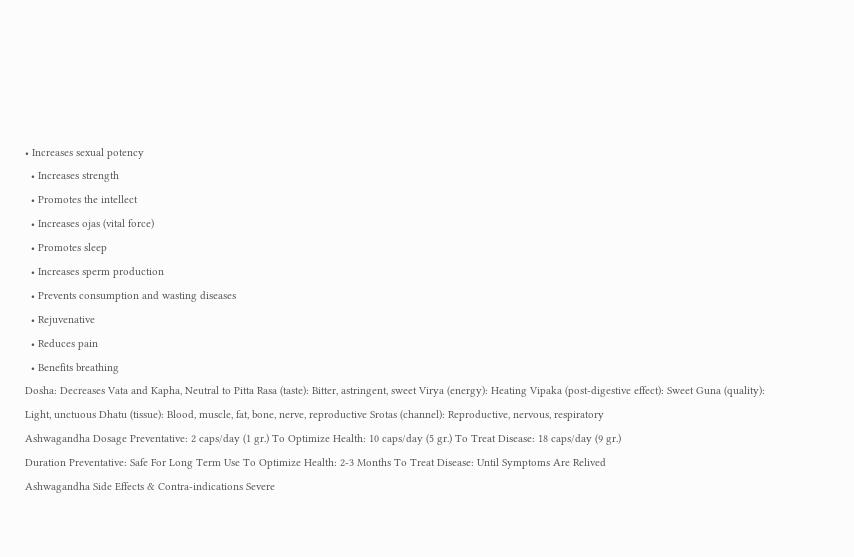• Increases sexual potency
  • Increases strength
  • Promotes the intellect
  • Increases ojas (vital force)
  • Promotes sleep
  • Increases sperm production
  • Prevents consumption and wasting diseases
  • Rejuvenative
  • Reduces pain
  • Benefits breathing
Dosha: Decreases Vata and Kapha, Neutral to Pitta Rasa (taste): Bitter, astringent, sweet Virya (energy): Heating Vipaka (post-digestive effect): Sweet Guna (quality): Light, unctuous Dhatu (tissue): Blood, muscle, fat, bone, nerve, reproductive Srotas (channel): Reproductive, nervous, respiratory
Ashwagandha Dosage Preventative: 2 caps/day (1 gr.) To Optimize Health: 10 caps/day (5 gr.) To Treat Disease: 18 caps/day (9 gr.)
Duration Preventative: Safe For Long Term Use To Optimize Health: 2-3 Months To Treat Disease: Until Symptoms Are Relived
Ashwagandha Side Effects & Contra-indications Severe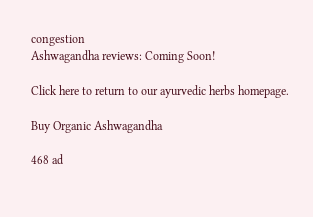congestion
Ashwagandha reviews: Coming Soon!

Click here to return to our ayurvedic herbs homepage.

Buy Organic Ashwagandha

468 ad